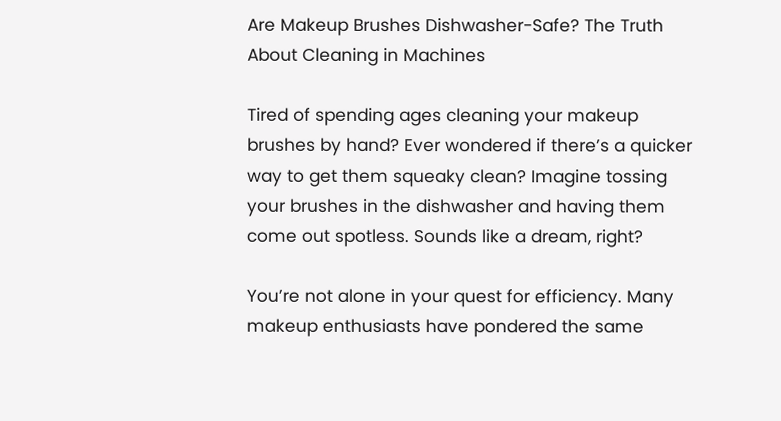Are Makeup Brushes Dishwasher-Safe? The Truth About Cleaning in Machines

Tired of spending ages cleaning your makeup brushes by hand? Ever wondered if there’s a quicker way to get them squeaky clean? Imagine tossing your brushes in the dishwasher and having them come out spotless. Sounds like a dream, right?

You’re not alone in your quest for efficiency. Many makeup enthusiasts have pondered the same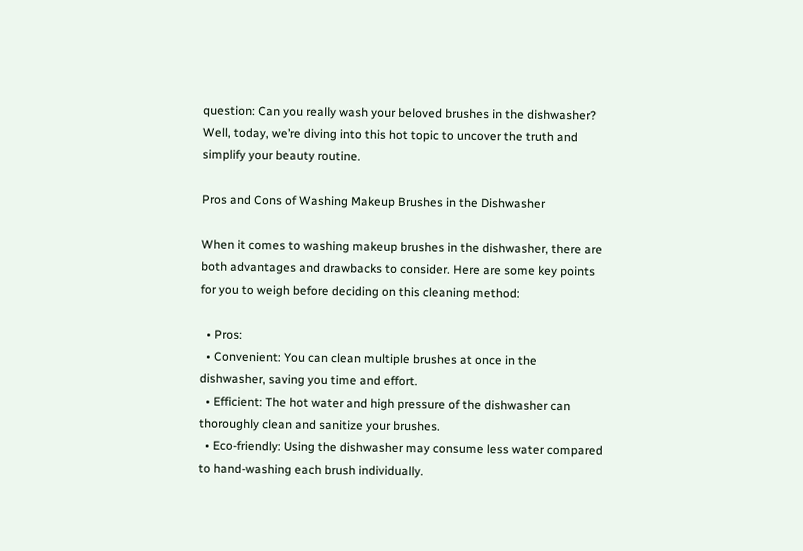question: Can you really wash your beloved brushes in the dishwasher? Well, today, we’re diving into this hot topic to uncover the truth and simplify your beauty routine.

Pros and Cons of Washing Makeup Brushes in the Dishwasher

When it comes to washing makeup brushes in the dishwasher, there are both advantages and drawbacks to consider. Here are some key points for you to weigh before deciding on this cleaning method:

  • Pros:
  • Convenient: You can clean multiple brushes at once in the dishwasher, saving you time and effort.
  • Efficient: The hot water and high pressure of the dishwasher can thoroughly clean and sanitize your brushes.
  • Eco-friendly: Using the dishwasher may consume less water compared to hand-washing each brush individually.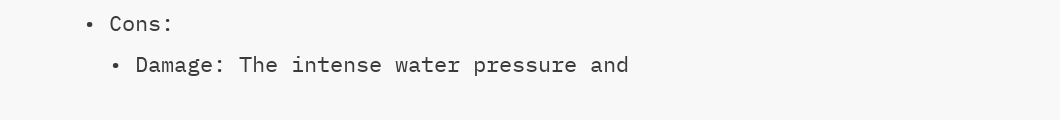• Cons:
  • Damage: The intense water pressure and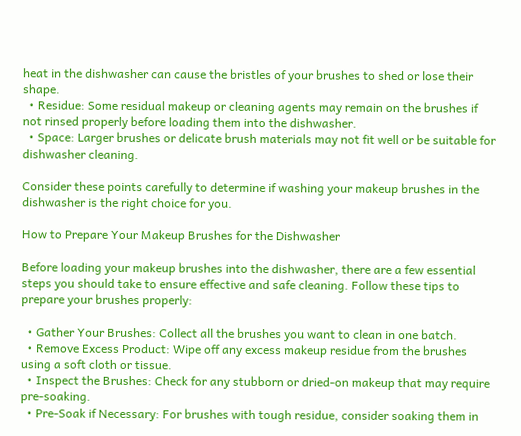heat in the dishwasher can cause the bristles of your brushes to shed or lose their shape.
  • Residue: Some residual makeup or cleaning agents may remain on the brushes if not rinsed properly before loading them into the dishwasher.
  • Space: Larger brushes or delicate brush materials may not fit well or be suitable for dishwasher cleaning.

Consider these points carefully to determine if washing your makeup brushes in the dishwasher is the right choice for you.

How to Prepare Your Makeup Brushes for the Dishwasher

Before loading your makeup brushes into the dishwasher, there are a few essential steps you should take to ensure effective and safe cleaning. Follow these tips to prepare your brushes properly:

  • Gather Your Brushes: Collect all the brushes you want to clean in one batch.
  • Remove Excess Product: Wipe off any excess makeup residue from the brushes using a soft cloth or tissue.
  • Inspect the Brushes: Check for any stubborn or dried-on makeup that may require pre-soaking.
  • Pre-Soak if Necessary: For brushes with tough residue, consider soaking them in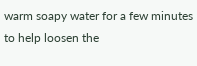warm soapy water for a few minutes to help loosen the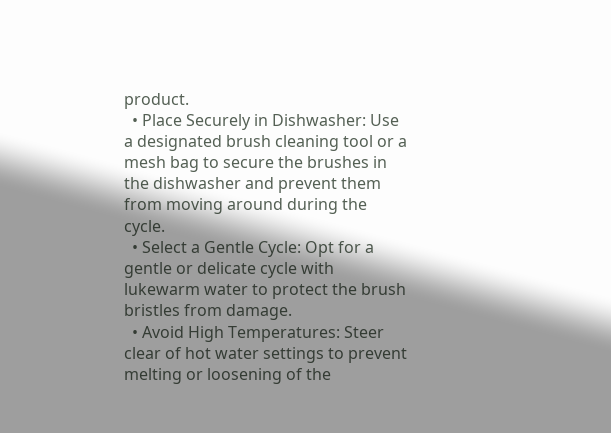product.
  • Place Securely in Dishwasher: Use a designated brush cleaning tool or a mesh bag to secure the brushes in the dishwasher and prevent them from moving around during the cycle.
  • Select a Gentle Cycle: Opt for a gentle or delicate cycle with lukewarm water to protect the brush bristles from damage.
  • Avoid High Temperatures: Steer clear of hot water settings to prevent melting or loosening of the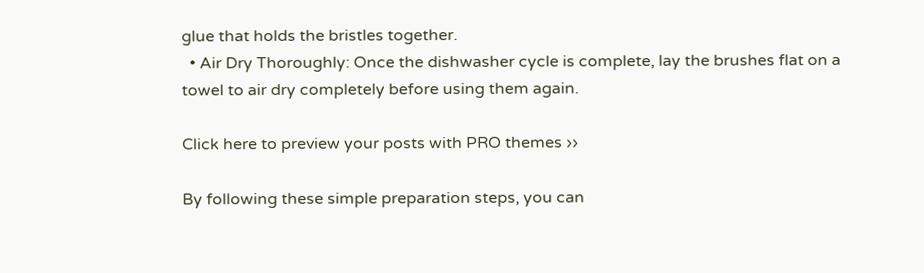glue that holds the bristles together.
  • Air Dry Thoroughly: Once the dishwasher cycle is complete, lay the brushes flat on a towel to air dry completely before using them again.

Click here to preview your posts with PRO themes ››

By following these simple preparation steps, you can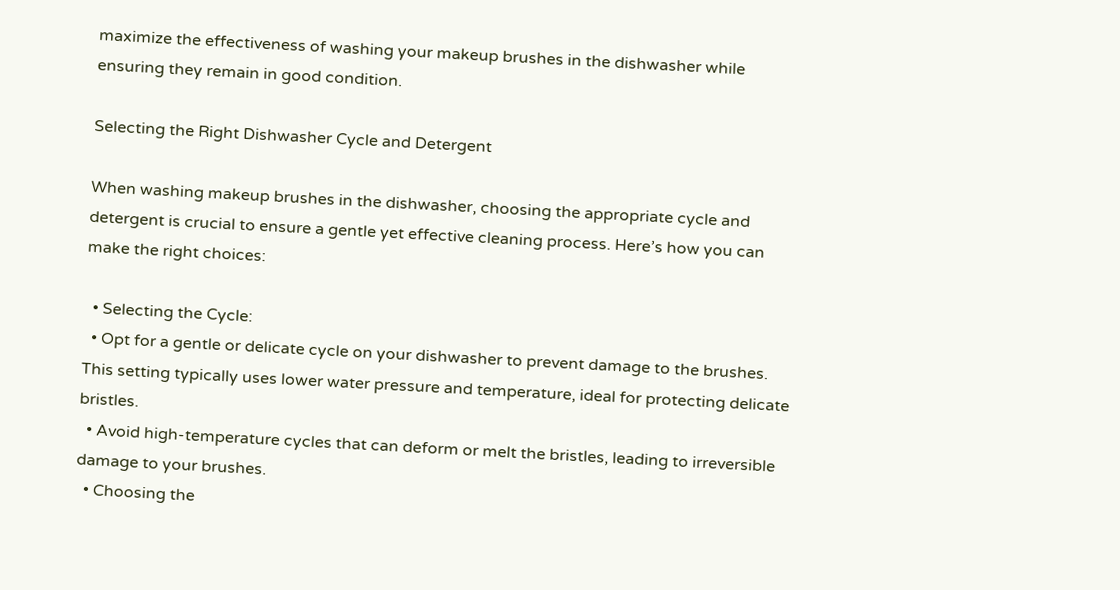maximize the effectiveness of washing your makeup brushes in the dishwasher while ensuring they remain in good condition.

Selecting the Right Dishwasher Cycle and Detergent

When washing makeup brushes in the dishwasher, choosing the appropriate cycle and detergent is crucial to ensure a gentle yet effective cleaning process. Here’s how you can make the right choices:

  • Selecting the Cycle:
  • Opt for a gentle or delicate cycle on your dishwasher to prevent damage to the brushes. This setting typically uses lower water pressure and temperature, ideal for protecting delicate bristles.
  • Avoid high-temperature cycles that can deform or melt the bristles, leading to irreversible damage to your brushes.
  • Choosing the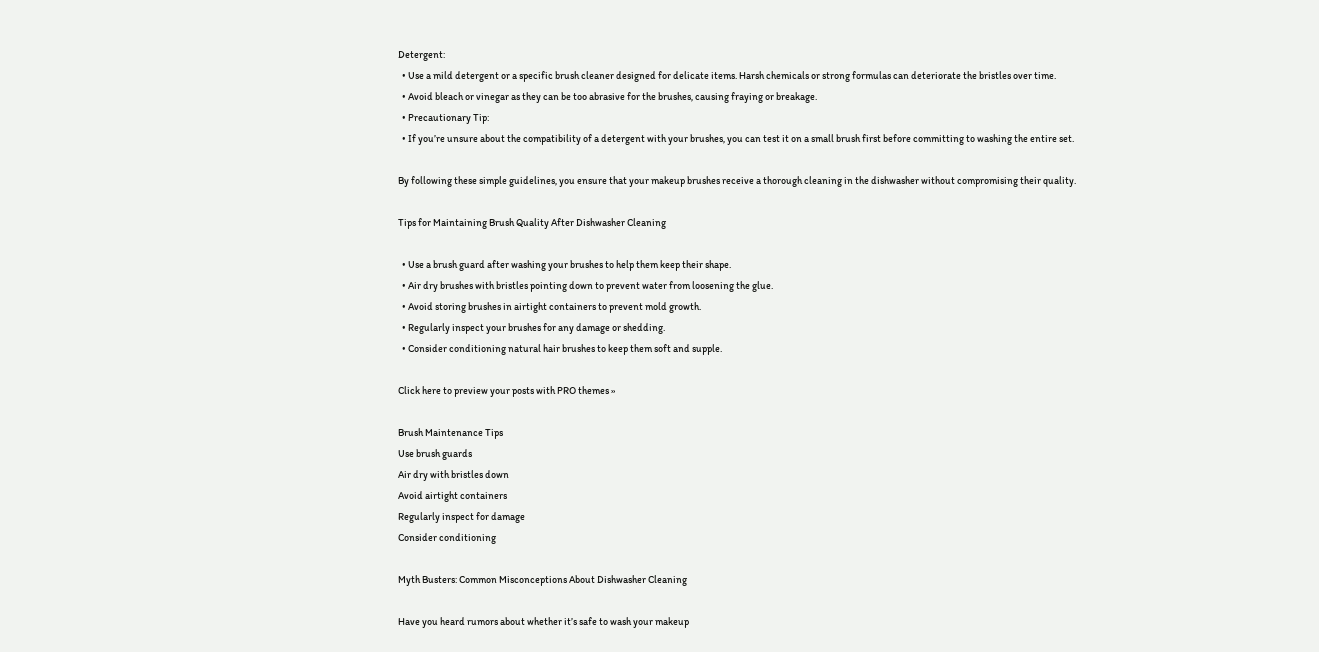Detergent:
  • Use a mild detergent or a specific brush cleaner designed for delicate items. Harsh chemicals or strong formulas can deteriorate the bristles over time.
  • Avoid bleach or vinegar as they can be too abrasive for the brushes, causing fraying or breakage.
  • Precautionary Tip:
  • If you’re unsure about the compatibility of a detergent with your brushes, you can test it on a small brush first before committing to washing the entire set.

By following these simple guidelines, you ensure that your makeup brushes receive a thorough cleaning in the dishwasher without compromising their quality.

Tips for Maintaining Brush Quality After Dishwasher Cleaning

  • Use a brush guard after washing your brushes to help them keep their shape.
  • Air dry brushes with bristles pointing down to prevent water from loosening the glue.
  • Avoid storing brushes in airtight containers to prevent mold growth.
  • Regularly inspect your brushes for any damage or shedding.
  • Consider conditioning natural hair brushes to keep them soft and supple.

Click here to preview your posts with PRO themes ››

Brush Maintenance Tips
Use brush guards
Air dry with bristles down
Avoid airtight containers
Regularly inspect for damage
Consider conditioning

Myth Busters: Common Misconceptions About Dishwasher Cleaning

Have you heard rumors about whether it’s safe to wash your makeup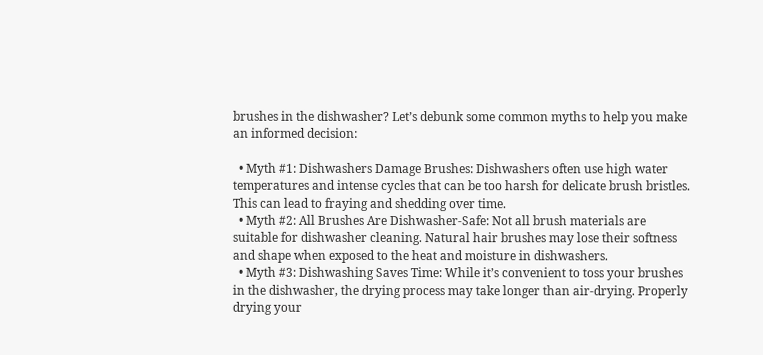brushes in the dishwasher? Let’s debunk some common myths to help you make an informed decision:

  • Myth #1: Dishwashers Damage Brushes: Dishwashers often use high water temperatures and intense cycles that can be too harsh for delicate brush bristles. This can lead to fraying and shedding over time.
  • Myth #2: All Brushes Are Dishwasher-Safe: Not all brush materials are suitable for dishwasher cleaning. Natural hair brushes may lose their softness and shape when exposed to the heat and moisture in dishwashers.
  • Myth #3: Dishwashing Saves Time: While it’s convenient to toss your brushes in the dishwasher, the drying process may take longer than air-drying. Properly drying your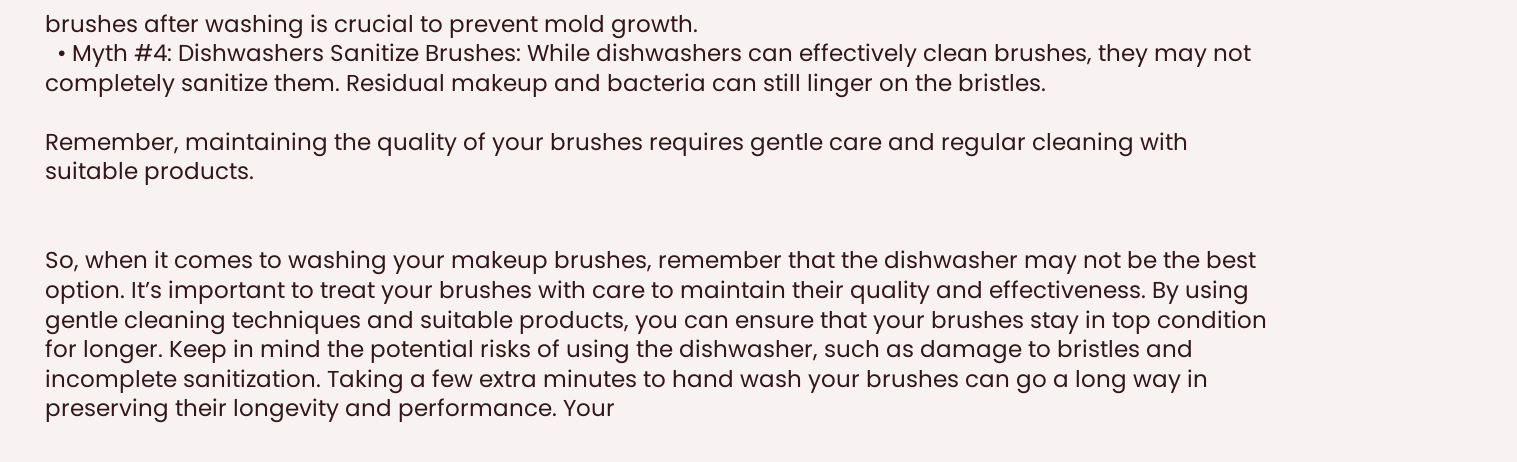brushes after washing is crucial to prevent mold growth.
  • Myth #4: Dishwashers Sanitize Brushes: While dishwashers can effectively clean brushes, they may not completely sanitize them. Residual makeup and bacteria can still linger on the bristles.

Remember, maintaining the quality of your brushes requires gentle care and regular cleaning with suitable products.


So, when it comes to washing your makeup brushes, remember that the dishwasher may not be the best option. It’s important to treat your brushes with care to maintain their quality and effectiveness. By using gentle cleaning techniques and suitable products, you can ensure that your brushes stay in top condition for longer. Keep in mind the potential risks of using the dishwasher, such as damage to bristles and incomplete sanitization. Taking a few extra minutes to hand wash your brushes can go a long way in preserving their longevity and performance. Your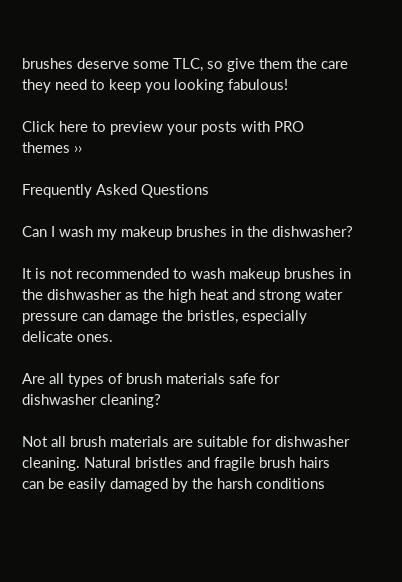brushes deserve some TLC, so give them the care they need to keep you looking fabulous!

Click here to preview your posts with PRO themes ››

Frequently Asked Questions

Can I wash my makeup brushes in the dishwasher?

It is not recommended to wash makeup brushes in the dishwasher as the high heat and strong water pressure can damage the bristles, especially delicate ones.

Are all types of brush materials safe for dishwasher cleaning?

Not all brush materials are suitable for dishwasher cleaning. Natural bristles and fragile brush hairs can be easily damaged by the harsh conditions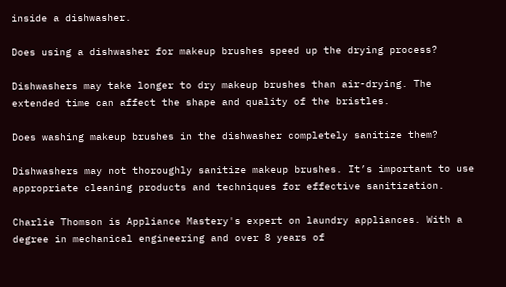inside a dishwasher.

Does using a dishwasher for makeup brushes speed up the drying process?

Dishwashers may take longer to dry makeup brushes than air-drying. The extended time can affect the shape and quality of the bristles.

Does washing makeup brushes in the dishwasher completely sanitize them?

Dishwashers may not thoroughly sanitize makeup brushes. It’s important to use appropriate cleaning products and techniques for effective sanitization.

Charlie Thomson is Appliance Mastery's expert on laundry appliances. With a degree in mechanical engineering and over 8 years of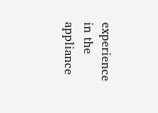experience in the appliance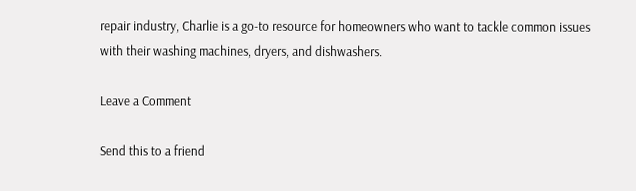repair industry, Charlie is a go-to resource for homeowners who want to tackle common issues with their washing machines, dryers, and dishwashers.

Leave a Comment

Send this to a friend